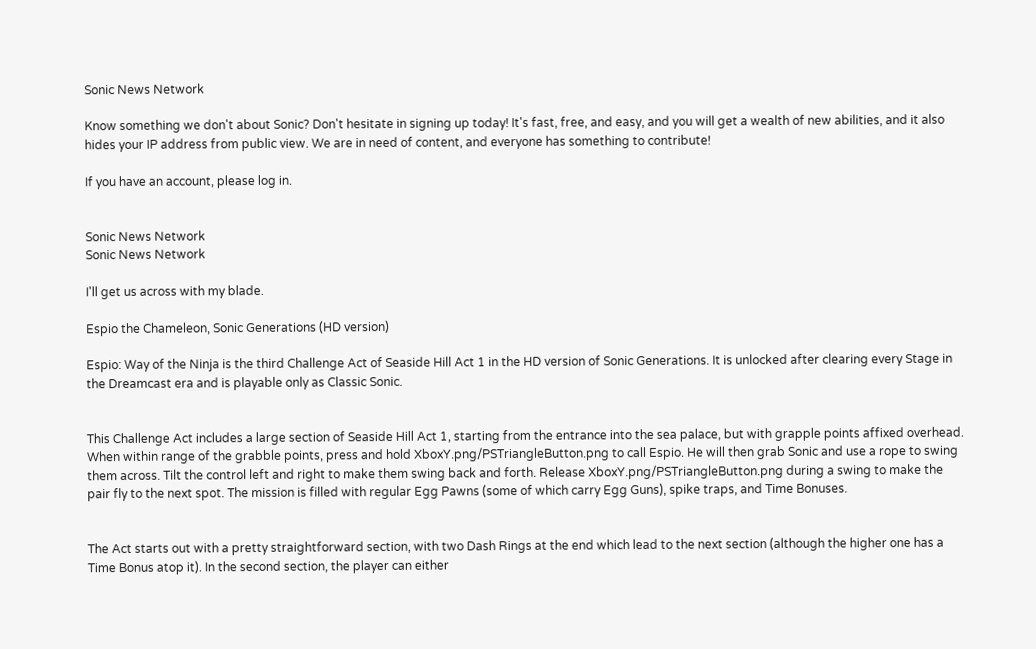Sonic News Network

Know something we don't about Sonic? Don't hesitate in signing up today! It's fast, free, and easy, and you will get a wealth of new abilities, and it also hides your IP address from public view. We are in need of content, and everyone has something to contribute!

If you have an account, please log in.


Sonic News Network
Sonic News Network

I'll get us across with my blade.

Espio the Chameleon, Sonic Generations (HD version)

Espio: Way of the Ninja is the third Challenge Act of Seaside Hill Act 1 in the HD version of Sonic Generations. It is unlocked after clearing every Stage in the Dreamcast era and is playable only as Classic Sonic.


This Challenge Act includes a large section of Seaside Hill Act 1, starting from the entrance into the sea palace, but with grapple points affixed overhead. When within range of the grabble points, press and hold XboxY.png/PSTriangleButton.png to call Espio. He will then grab Sonic and use a rope to swing them across. Tilt the control left and right to make them swing back and forth. Release XboxY.png/PSTriangleButton.png during a swing to make the pair fly to the next spot. The mission is filled with regular Egg Pawns (some of which carry Egg Guns), spike traps, and Time Bonuses.


The Act starts out with a pretty straightforward section, with two Dash Rings at the end which lead to the next section (although the higher one has a Time Bonus atop it). In the second section, the player can either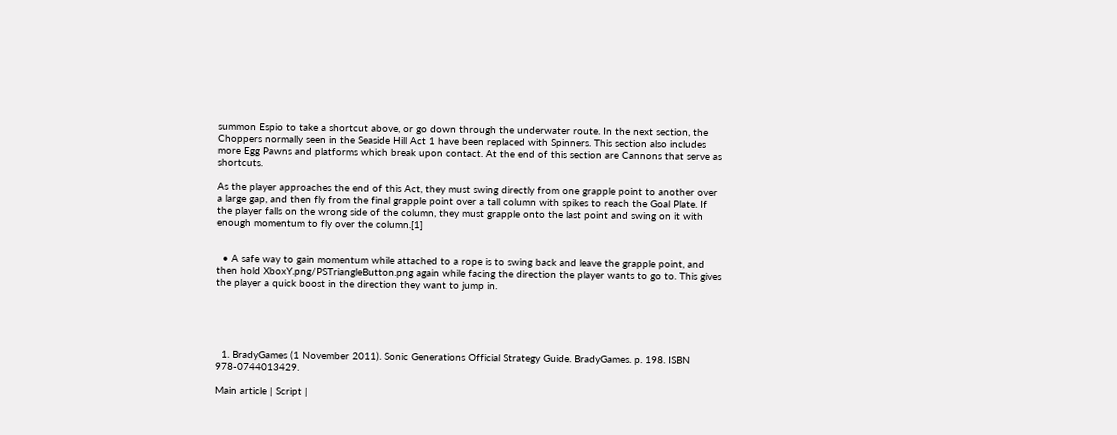summon Espio to take a shortcut above, or go down through the underwater route. In the next section, the Choppers normally seen in the Seaside Hill Act 1 have been replaced with Spinners. This section also includes more Egg Pawns and platforms which break upon contact. At the end of this section are Cannons that serve as shortcuts.

As the player approaches the end of this Act, they must swing directly from one grapple point to another over a large gap, and then fly from the final grapple point over a tall column with spikes to reach the Goal Plate. If the player falls on the wrong side of the column, they must grapple onto the last point and swing on it with enough momentum to fly over the column.[1]


  • A safe way to gain momentum while attached to a rope is to swing back and leave the grapple point, and then hold XboxY.png/PSTriangleButton.png again while facing the direction the player wants to go to. This gives the player a quick boost in the direction they want to jump in.





  1. BradyGames (1 November 2011). Sonic Generations Official Strategy Guide. BradyGames. p. 198. ISBN 978-0744013429.

Main article | Script |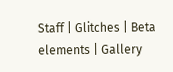Staff | Glitches | Beta elements | Gallery